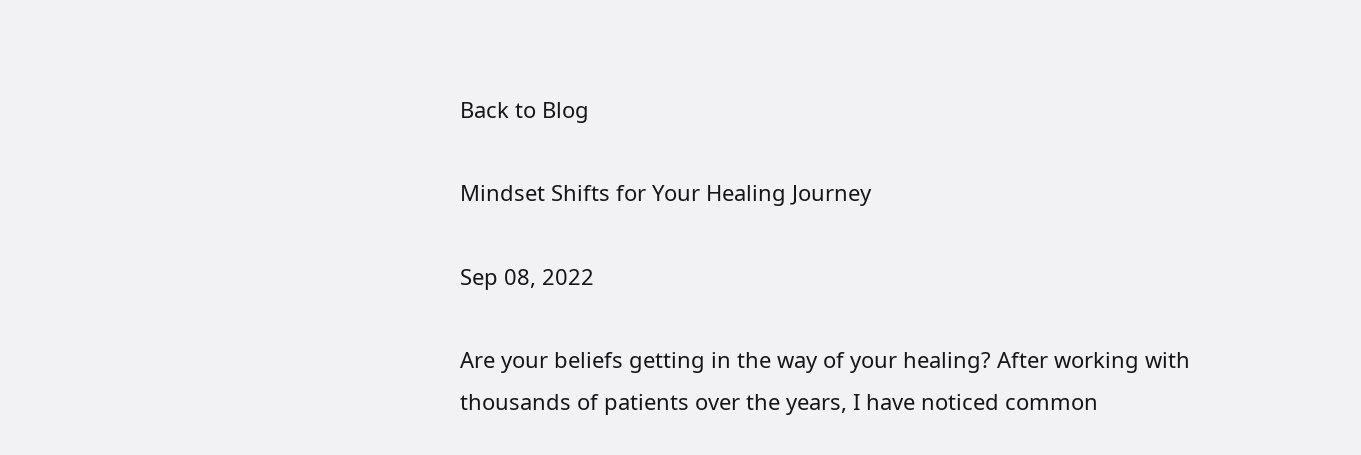Back to Blog

Mindset Shifts for Your Healing Journey

Sep 08, 2022

Are your beliefs getting in the way of your healing? After working with thousands of patients over the years, I have noticed common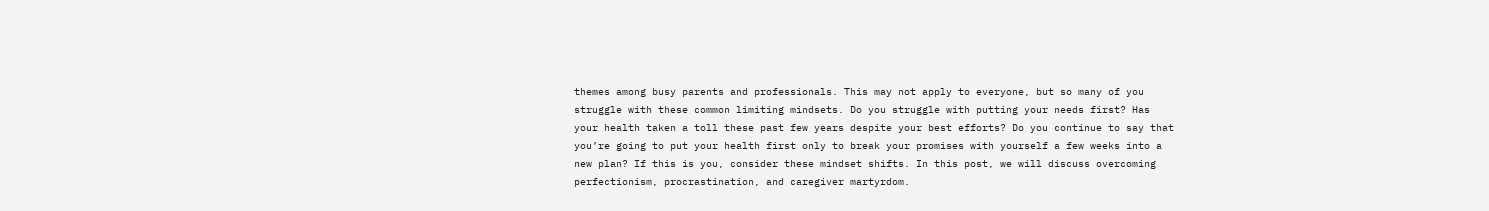themes among busy parents and professionals. This may not apply to everyone, but so many of you struggle with these common limiting mindsets. Do you struggle with putting your needs first? Has your health taken a toll these past few years despite your best efforts? Do you continue to say that you’re going to put your health first only to break your promises with yourself a few weeks into a new plan? If this is you, consider these mindset shifts. In this post, we will discuss overcoming perfectionism, procrastination, and caregiver martyrdom.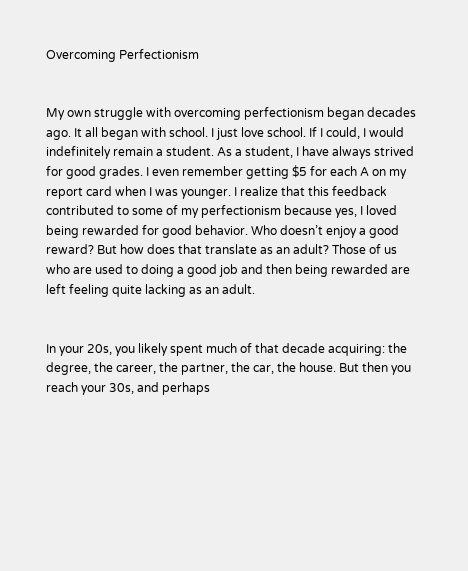Overcoming Perfectionism


My own struggle with overcoming perfectionism began decades ago. It all began with school. I just love school. If I could, I would indefinitely remain a student. As a student, I have always strived for good grades. I even remember getting $5 for each A on my report card when I was younger. I realize that this feedback contributed to some of my perfectionism because yes, I loved being rewarded for good behavior. Who doesn’t enjoy a good reward? But how does that translate as an adult? Those of us who are used to doing a good job and then being rewarded are left feeling quite lacking as an adult.


In your 20s, you likely spent much of that decade acquiring: the degree, the career, the partner, the car, the house. But then you reach your 30s, and perhaps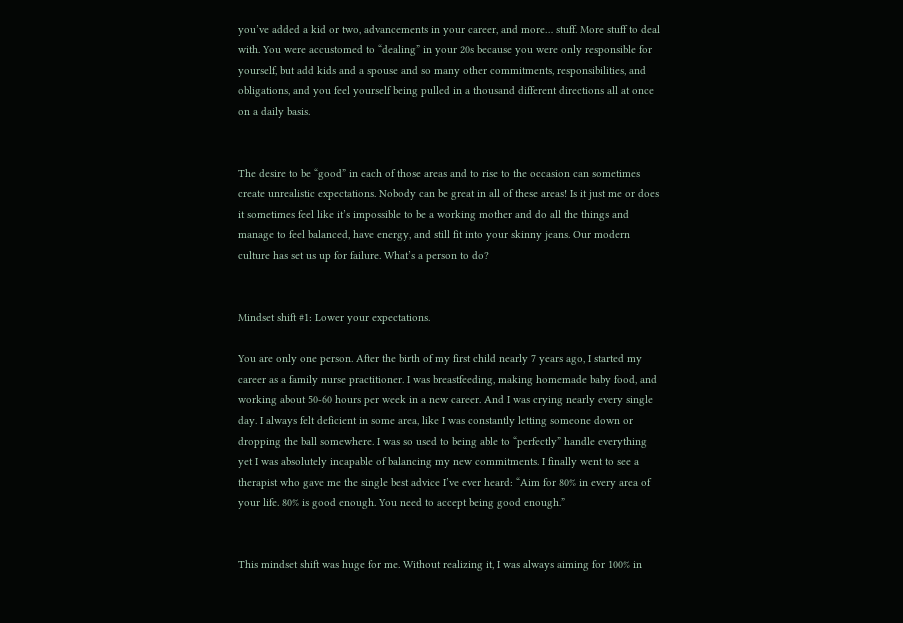you’ve added a kid or two, advancements in your career, and more… stuff. More stuff to deal with. You were accustomed to “dealing” in your 20s because you were only responsible for yourself, but add kids and a spouse and so many other commitments, responsibilities, and obligations, and you feel yourself being pulled in a thousand different directions all at once on a daily basis.


The desire to be “good” in each of those areas and to rise to the occasion can sometimes create unrealistic expectations. Nobody can be great in all of these areas! Is it just me or does it sometimes feel like it’s impossible to be a working mother and do all the things and manage to feel balanced, have energy, and still fit into your skinny jeans. Our modern culture has set us up for failure. What’s a person to do?


Mindset shift #1: Lower your expectations.

You are only one person. After the birth of my first child nearly 7 years ago, I started my career as a family nurse practitioner. I was breastfeeding, making homemade baby food, and working about 50-60 hours per week in a new career. And I was crying nearly every single day. I always felt deficient in some area, like I was constantly letting someone down or dropping the ball somewhere. I was so used to being able to “perfectly” handle everything yet I was absolutely incapable of balancing my new commitments. I finally went to see a therapist who gave me the single best advice I’ve ever heard: “Aim for 80% in every area of your life. 80% is good enough. You need to accept being good enough.”


This mindset shift was huge for me. Without realizing it, I was always aiming for 100% in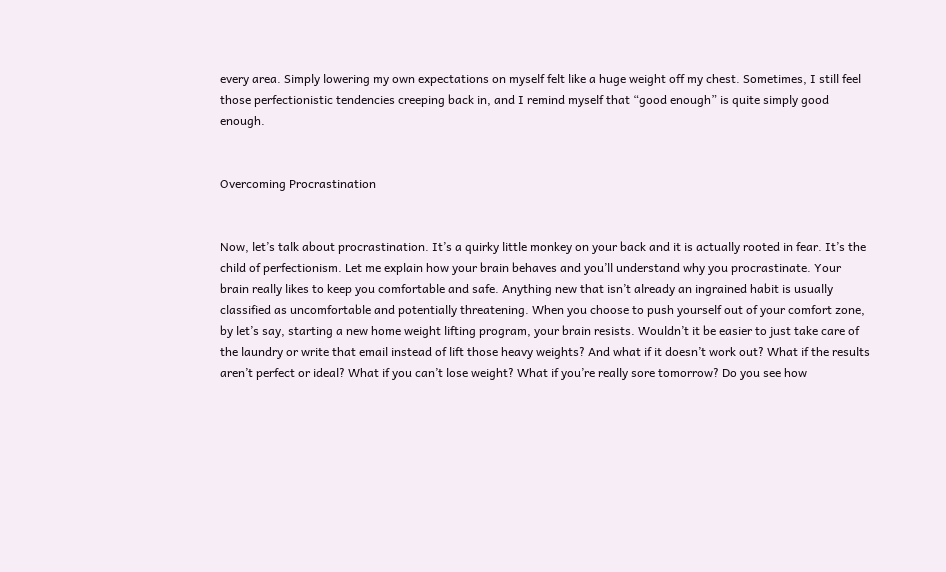every area. Simply lowering my own expectations on myself felt like a huge weight off my chest. Sometimes, I still feel those perfectionistic tendencies creeping back in, and I remind myself that “good enough” is quite simply good enough.


Overcoming Procrastination


Now, let’s talk about procrastination. It’s a quirky little monkey on your back and it is actually rooted in fear. It’s the child of perfectionism. Let me explain how your brain behaves and you’ll understand why you procrastinate. Your brain really likes to keep you comfortable and safe. Anything new that isn’t already an ingrained habit is usually classified as uncomfortable and potentially threatening. When you choose to push yourself out of your comfort zone, by let’s say, starting a new home weight lifting program, your brain resists. Wouldn’t it be easier to just take care of the laundry or write that email instead of lift those heavy weights? And what if it doesn’t work out? What if the results aren’t perfect or ideal? What if you can’t lose weight? What if you’re really sore tomorrow? Do you see how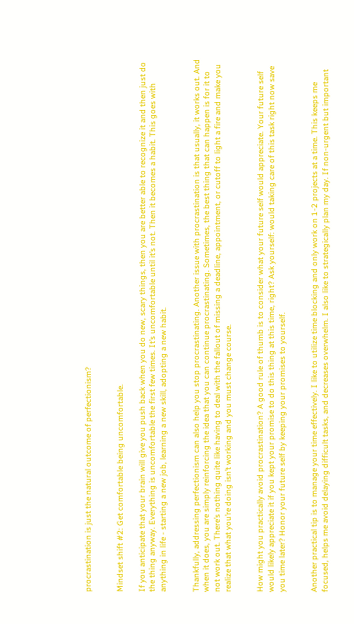procrastination is just the natural outcome of perfectionism?


Mindset shift #2: Get comfortable being uncomfortable.

If you anticipate that your brain will give you push back when you do new, scary things, then you are better able to recognize it and then just do the thing anyway. Everything is uncomfortable the first few times. It’s uncomfortable until it’s not. Then it becomes a habit. This goes with anything in life - starting a new job, learning a new skill, adopting a new habit.


Thankfully, addressing perfectionism can also help you stop procrastinating. Another issue with procrastination is that usually, it works out. And when it does, you are simply reinforcing the idea that you can continue procrastinating. Sometimes, the best thing that can happen is for it to not work out. There’s nothing quite like having to deal with the fallout of missing a deadline, appointment, or cutoff to light a fire and make you realize that what you’re doing isn’t working and you must change course.


How might you practically avoid procrastination? A good rule of thumb is to consider what your future self would appreciate. Your future self would likely appreciate it if you kept your promise to do this thing at this time, right? Ask yourself: would taking care of this task right now save you time later? Honor your future self by keeping your promises to yourself.


Another practical tip is to manage your time effectively. I like to utilize time blocking and only work on 1-2 projects at a time. This keeps me focused, helps me avoid delaying difficult tasks, and decreases overwhelm. I also like to strategically plan my day. If non-urgent but important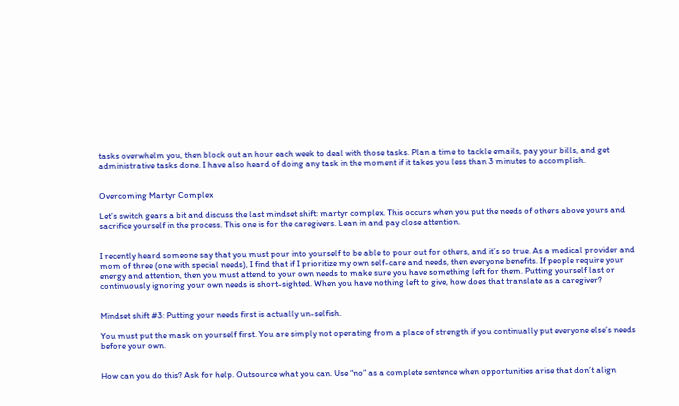tasks overwhelm you, then block out an hour each week to deal with those tasks. Plan a time to tackle emails, pay your bills, and get administrative tasks done. I have also heard of doing any task in the moment if it takes you less than 3 minutes to accomplish.


Overcoming Martyr Complex

Let’s switch gears a bit and discuss the last mindset shift: martyr complex. This occurs when you put the needs of others above yours and sacrifice yourself in the process. This one is for the caregivers. Lean in and pay close attention.


I recently heard someone say that you must pour into yourself to be able to pour out for others, and it’s so true. As a medical provider and mom of three (one with special needs), I find that if I prioritize my own self-care and needs, then everyone benefits. If people require your energy and attention, then you must attend to your own needs to make sure you have something left for them. Putting yourself last or continuously ignoring your own needs is short-sighted. When you have nothing left to give, how does that translate as a caregiver?


Mindset shift #3: Putting your needs first is actually un-selfish.

You must put the mask on yourself first. You are simply not operating from a place of strength if you continually put everyone else’s needs before your own.


How can you do this? Ask for help. Outsource what you can. Use “no” as a complete sentence when opportunities arise that don’t align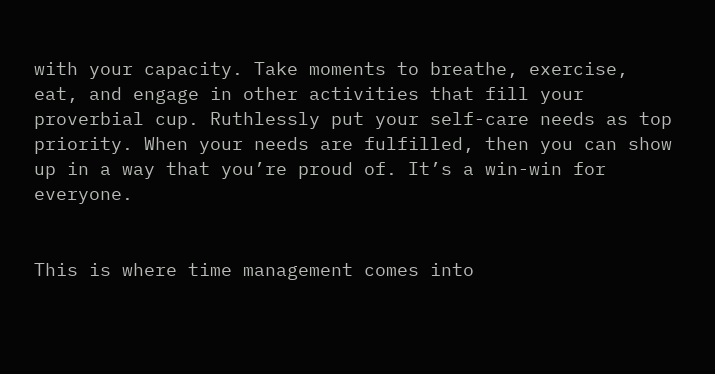with your capacity. Take moments to breathe, exercise, eat, and engage in other activities that fill your proverbial cup. Ruthlessly put your self-care needs as top priority. When your needs are fulfilled, then you can show up in a way that you’re proud of. It’s a win-win for everyone.


This is where time management comes into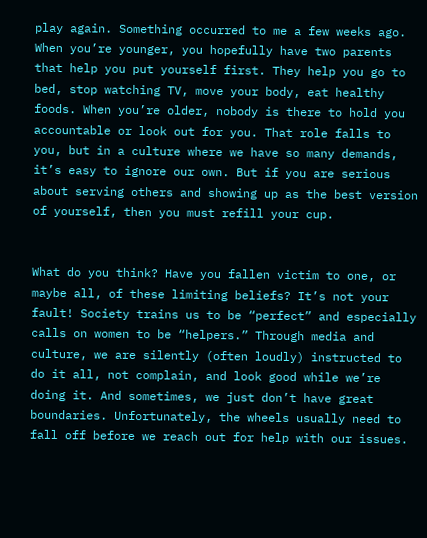play again. Something occurred to me a few weeks ago. When you’re younger, you hopefully have two parents that help you put yourself first. They help you go to bed, stop watching TV, move your body, eat healthy foods. When you’re older, nobody is there to hold you accountable or look out for you. That role falls to you, but in a culture where we have so many demands, it’s easy to ignore our own. But if you are serious about serving others and showing up as the best version of yourself, then you must refill your cup.


What do you think? Have you fallen victim to one, or maybe all, of these limiting beliefs? It’s not your fault! Society trains us to be “perfect” and especially calls on women to be “helpers.” Through media and culture, we are silently (often loudly) instructed to do it all, not complain, and look good while we’re doing it. And sometimes, we just don’t have great boundaries. Unfortunately, the wheels usually need to fall off before we reach out for help with our issues.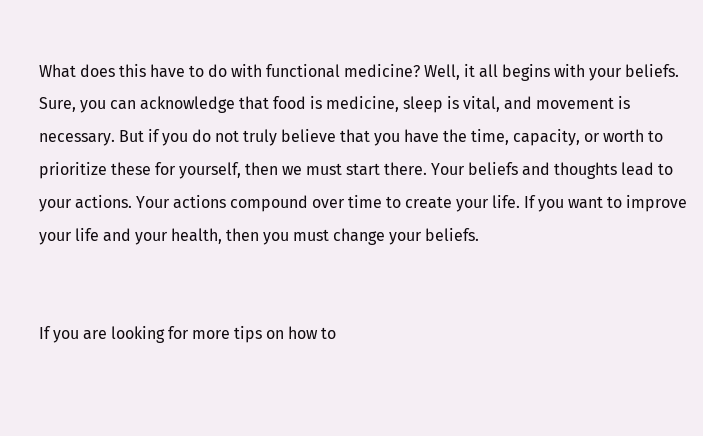What does this have to do with functional medicine? Well, it all begins with your beliefs. Sure, you can acknowledge that food is medicine, sleep is vital, and movement is necessary. But if you do not truly believe that you have the time, capacity, or worth to prioritize these for yourself, then we must start there. Your beliefs and thoughts lead to your actions. Your actions compound over time to create your life. If you want to improve your life and your health, then you must change your beliefs.


If you are looking for more tips on how to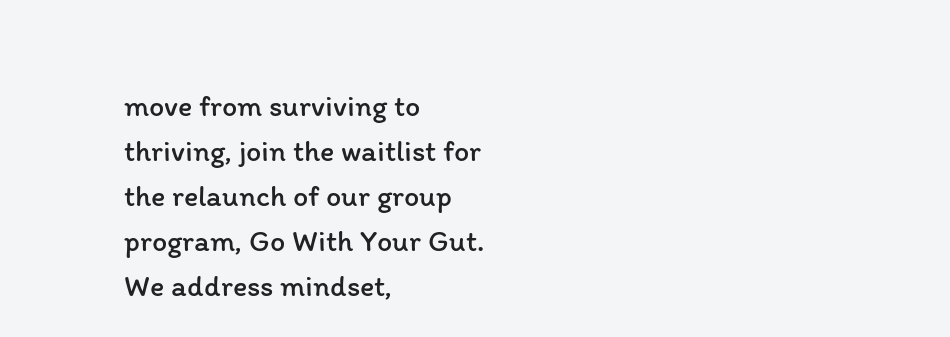move from surviving to thriving, join the waitlist for the relaunch of our group program, Go With Your Gut. We address mindset,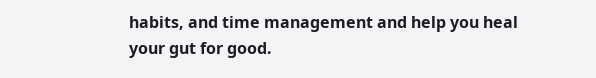habits, and time management and help you heal your gut for good.